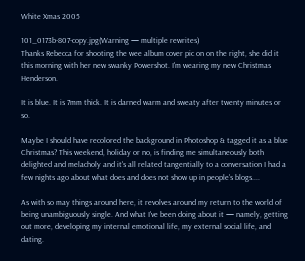White Xmas 2005

101_0173b-807-copy.jpg(Warning — multiple rewrites)
Thanks Rebecca for shooting the wee album cover pic on on the right, she did it this morning with her new swanky Powershot. I'm wearing my new Christmas Henderson.

It is blue. It is 7mm thick. It is darned warm and sweaty after twenty minutes or so.

Maybe I should have recolored the background in Photoshop & tagged it as a blue Christmas? This weekend, holiday or no, is finding me simultaneously both delighted and melacholy and it's all related tangentially to a conversation I had a few nights ago about what does and does not show up in people's blogs....

As with so may things around here, it revolves around my return to the world of being unambiguously single. And what I've been doing about it — namely, getting out more, developing my internal emotional life, my external social life, and dating.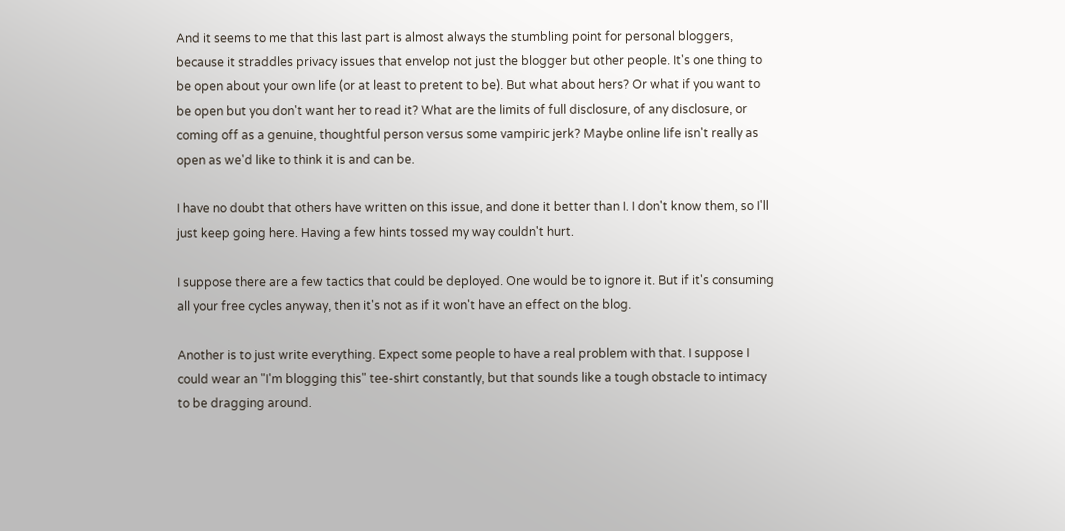And it seems to me that this last part is almost always the stumbling point for personal bloggers, because it straddles privacy issues that envelop not just the blogger but other people. It's one thing to be open about your own life (or at least to pretent to be). But what about hers? Or what if you want to be open but you don't want her to read it? What are the limits of full disclosure, of any disclosure, or coming off as a genuine, thoughtful person versus some vampiric jerk? Maybe online life isn't really as open as we'd like to think it is and can be.

I have no doubt that others have written on this issue, and done it better than I. I don't know them, so I'll just keep going here. Having a few hints tossed my way couldn't hurt.

I suppose there are a few tactics that could be deployed. One would be to ignore it. But if it's consuming all your free cycles anyway, then it's not as if it won't have an effect on the blog.

Another is to just write everything. Expect some people to have a real problem with that. I suppose I could wear an "I'm blogging this" tee-shirt constantly, but that sounds like a tough obstacle to intimacy to be dragging around.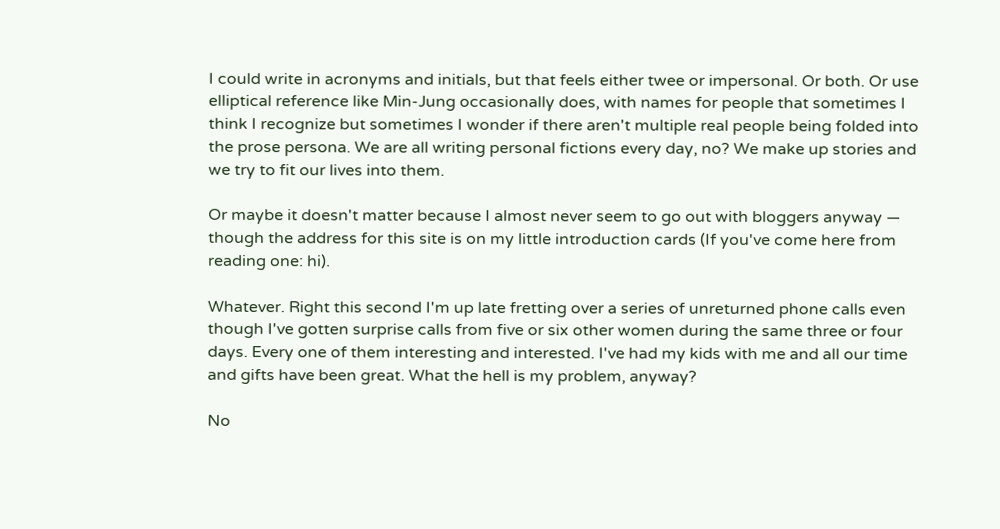I could write in acronyms and initials, but that feels either twee or impersonal. Or both. Or use elliptical reference like Min-Jung occasionally does, with names for people that sometimes I think I recognize but sometimes I wonder if there aren't multiple real people being folded into the prose persona. We are all writing personal fictions every day, no? We make up stories and we try to fit our lives into them.

Or maybe it doesn't matter because I almost never seem to go out with bloggers anyway — though the address for this site is on my little introduction cards (If you've come here from reading one: hi).

Whatever. Right this second I'm up late fretting over a series of unreturned phone calls even though I've gotten surprise calls from five or six other women during the same three or four days. Every one of them interesting and interested. I've had my kids with me and all our time and gifts have been great. What the hell is my problem, anyway?

No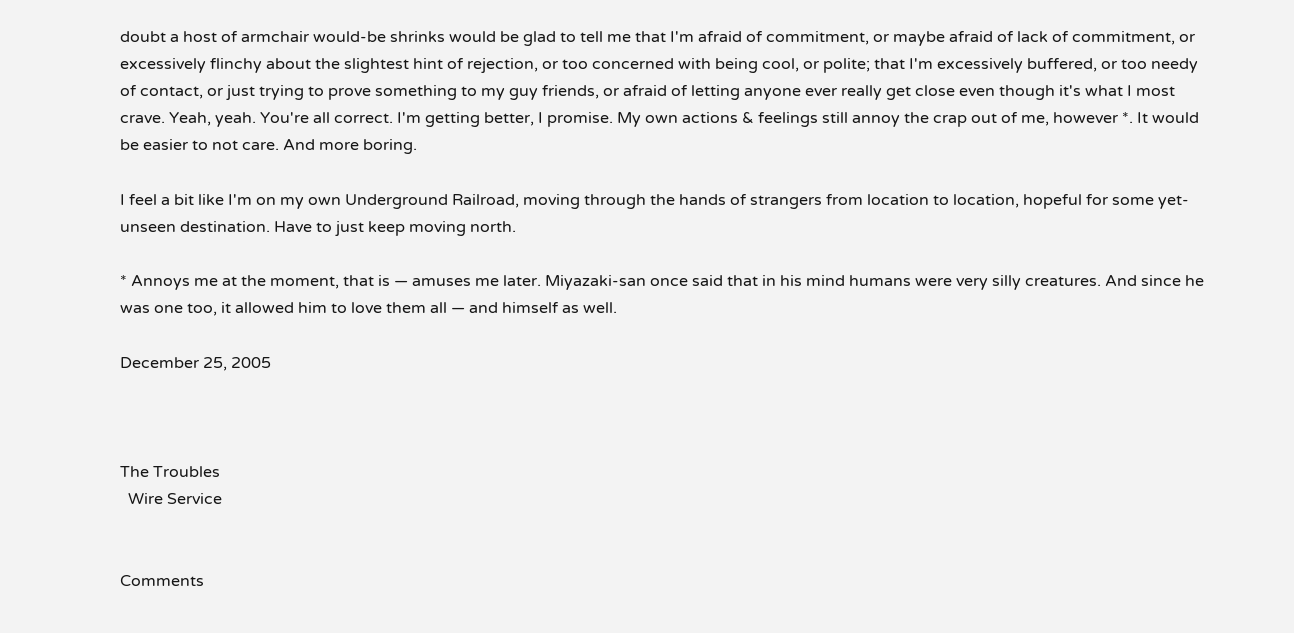doubt a host of armchair would-be shrinks would be glad to tell me that I'm afraid of commitment, or maybe afraid of lack of commitment, or excessively flinchy about the slightest hint of rejection, or too concerned with being cool, or polite; that I'm excessively buffered, or too needy of contact, or just trying to prove something to my guy friends, or afraid of letting anyone ever really get close even though it's what I most crave. Yeah, yeah. You're all correct. I'm getting better, I promise. My own actions & feelings still annoy the crap out of me, however *. It would be easier to not care. And more boring.

I feel a bit like I'm on my own Underground Railroad, moving through the hands of strangers from location to location, hopeful for some yet-unseen destination. Have to just keep moving north.

* Annoys me at the moment, that is — amuses me later. Miyazaki-san once said that in his mind humans were very silly creatures. And since he was one too, it allowed him to love them all — and himself as well.

December 25, 2005



The Troubles
  Wire Service


Comments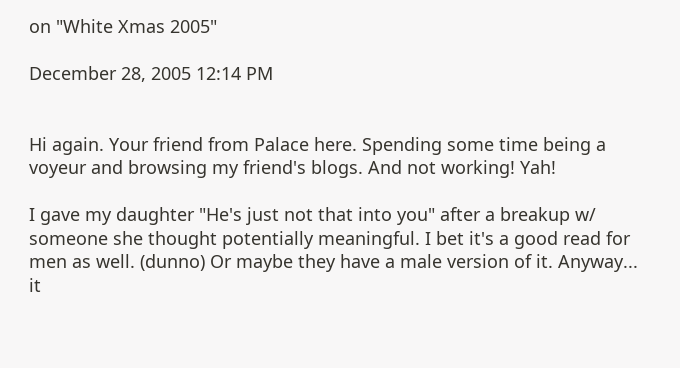on "White Xmas 2005"

December 28, 2005 12:14 PM


Hi again. Your friend from Palace here. Spending some time being a voyeur and browsing my friend's blogs. And not working! Yah!

I gave my daughter "He's just not that into you" after a breakup w/ someone she thought potentially meaningful. I bet it's a good read for men as well. (dunno) Or maybe they have a male version of it. Anyway... it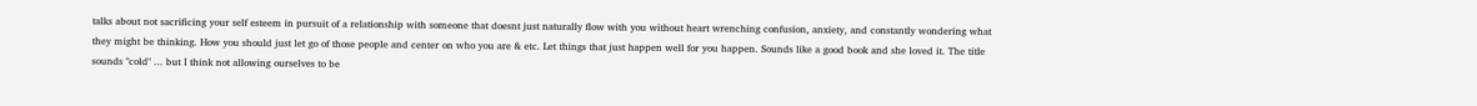talks about not sacrificing your self esteem in pursuit of a relationship with someone that doesnt just naturally flow with you without heart wrenching confusion, anxiety, and constantly wondering what they might be thinking. How you should just let go of those people and center on who you are & etc. Let things that just happen well for you happen. Sounds like a good book and she loved it. The title sounds "cold" ... but I think not allowing ourselves to be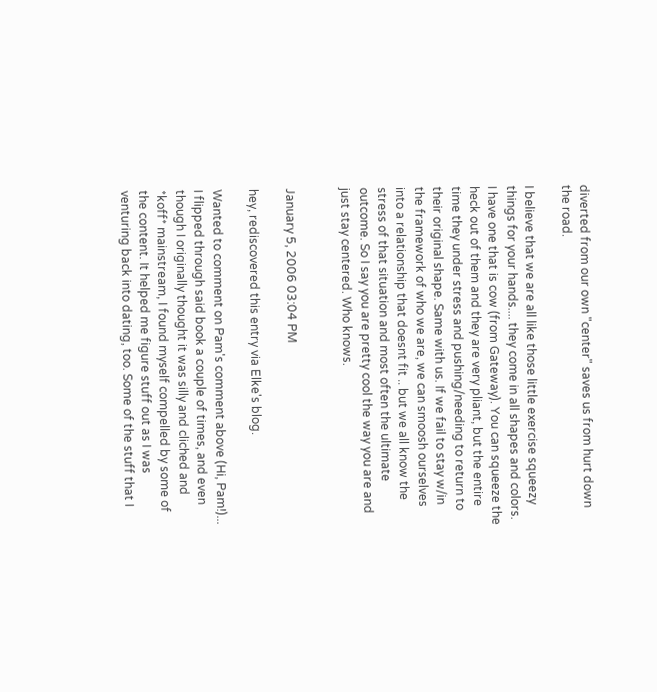diverted from our own "center" saves us from hurt down the road.

I believe that we are all like those little exercise squeezy things for your hands.... they come in all shapes and colors. I have one that is cow (from Gateway). You can squeeze the heck out of them and they are very pliant, but the entire time they under stress and pushing/needing to return to their original shape. Same with us. If we fail to stay w/in the framework of who we are, we can smoosh ourselves into a relationship that doesnt fit .. but we all know the stress of that situation and most often the ultimate outcome. So I say you are pretty cool the way you are and just stay centered. Who knows.


January 5, 2006 03:04 PM

hey, rediscovered this entry via Elke's blog.

Wanted to comment on Pam's comment above (Hi, Pam!)... I flipped through said book a couple of times, and even though I originally thought it was silly and cliched and *koff* mainstream, I found myself compelled by some of the content. It helped me figure stuff out as I was venturing back into dating, too. Some of the stuff that I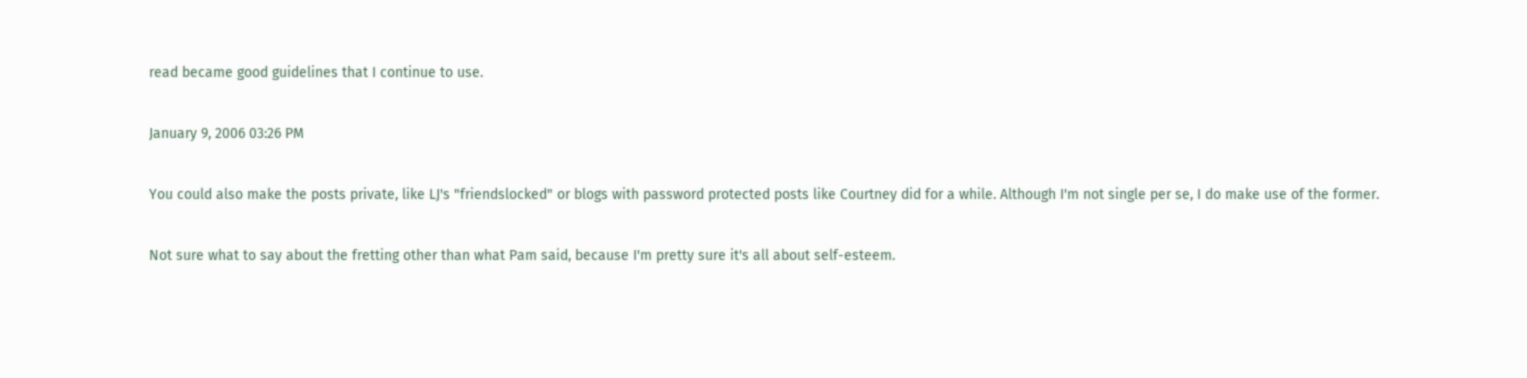read became good guidelines that I continue to use.

January 9, 2006 03:26 PM

You could also make the posts private, like LJ's "friendslocked" or blogs with password protected posts like Courtney did for a while. Although I'm not single per se, I do make use of the former.

Not sure what to say about the fretting other than what Pam said, because I'm pretty sure it's all about self-esteem.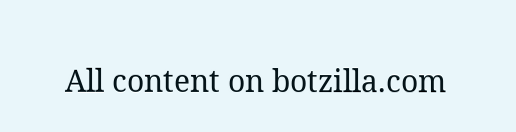All content on botzilla.com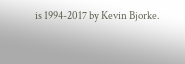is 1994-2017 by Kevin Bjorke.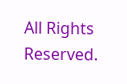All Rights Reserved.